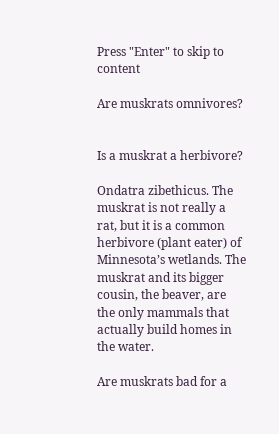Press "Enter" to skip to content

Are muskrats omnivores?


Is a muskrat a herbivore?

Ondatra zibethicus. The muskrat is not really a rat, but it is a common herbivore (plant eater) of Minnesota’s wetlands. The muskrat and its bigger cousin, the beaver, are the only mammals that actually build homes in the water.

Are muskrats bad for a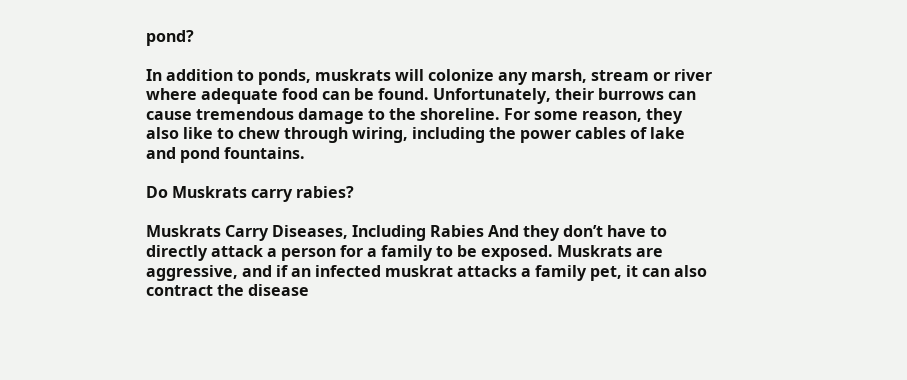pond?

In addition to ponds, muskrats will colonize any marsh, stream or river where adequate food can be found. Unfortunately, their burrows can cause tremendous damage to the shoreline. For some reason, they also like to chew through wiring, including the power cables of lake and pond fountains.

Do Muskrats carry rabies?

Muskrats Carry Diseases, Including Rabies And they don’t have to directly attack a person for a family to be exposed. Muskrats are aggressive, and if an infected muskrat attacks a family pet, it can also contract the disease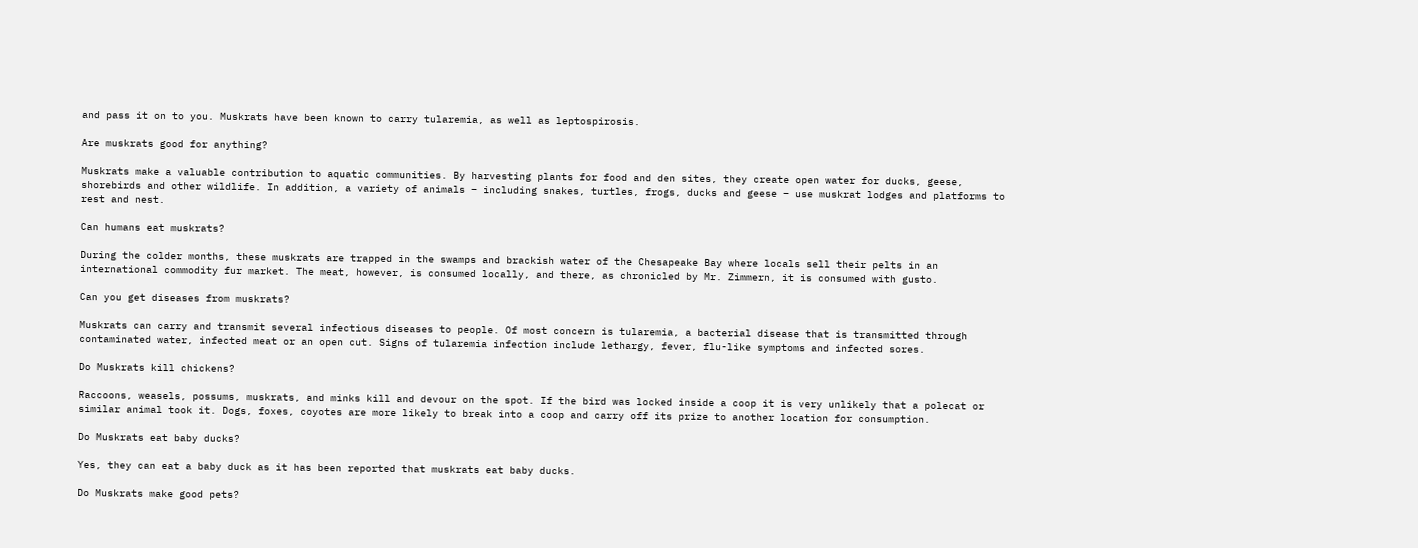and pass it on to you. Muskrats have been known to carry tularemia, as well as leptospirosis.

Are muskrats good for anything?

Muskrats make a valuable contribution to aquatic communities. By harvesting plants for food and den sites, they create open water for ducks, geese, shorebirds and other wildlife. In addition, a variety of animals – including snakes, turtles, frogs, ducks and geese – use muskrat lodges and platforms to rest and nest.

Can humans eat muskrats?

During the colder months, these muskrats are trapped in the swamps and brackish water of the Chesapeake Bay where locals sell their pelts in an international commodity fur market. The meat, however, is consumed locally, and there, as chronicled by Mr. Zimmern, it is consumed with gusto.

Can you get diseases from muskrats?

Muskrats can carry and transmit several infectious diseases to people. Of most concern is tularemia, a bacterial disease that is transmitted through contaminated water, infected meat or an open cut. Signs of tularemia infection include lethargy, fever, flu-like symptoms and infected sores.

Do Muskrats kill chickens?

Raccoons, weasels, possums, muskrats, and minks kill and devour on the spot. If the bird was locked inside a coop it is very unlikely that a polecat or similar animal took it. Dogs, foxes, coyotes are more likely to break into a coop and carry off its prize to another location for consumption.

Do Muskrats eat baby ducks?

Yes, they can eat a baby duck as it has been reported that muskrats eat baby ducks.

Do Muskrats make good pets?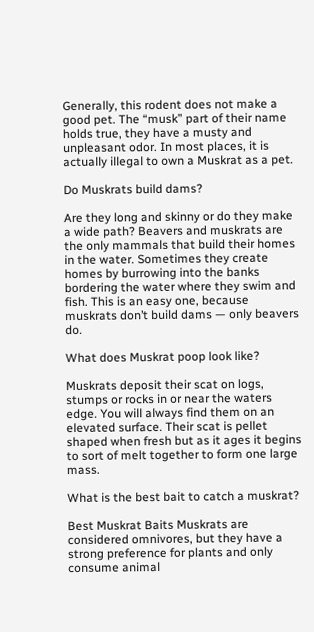Generally, this rodent does not make a good pet. The “musk” part of their name holds true, they have a musty and unpleasant odor. In most places, it is actually illegal to own a Muskrat as a pet.

Do Muskrats build dams?

Are they long and skinny or do they make a wide path? Beavers and muskrats are the only mammals that build their homes in the water. Sometimes they create homes by burrowing into the banks bordering the water where they swim and fish. This is an easy one, because muskrats don’t build dams — only beavers do.

What does Muskrat poop look like?

Muskrats deposit their scat on logs, stumps or rocks in or near the waters edge. You will always find them on an elevated surface. Their scat is pellet shaped when fresh but as it ages it begins to sort of melt together to form one large mass.

What is the best bait to catch a muskrat?

Best Muskrat Baits Muskrats are considered omnivores, but they have a strong preference for plants and only consume animal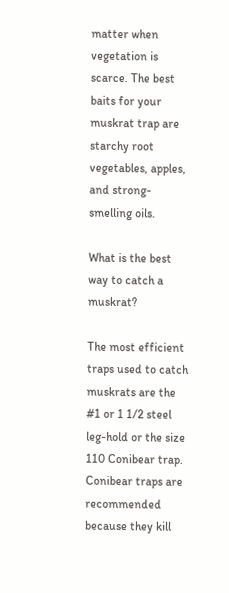matter when vegetation is scarce. The best baits for your muskrat trap are starchy root vegetables, apples, and strong-smelling oils.

What is the best way to catch a muskrat?

The most efficient traps used to catch muskrats are the #1 or 1 1/2 steel leg-hold or the size 110 Conibear trap. Conibear traps are recommended because they kill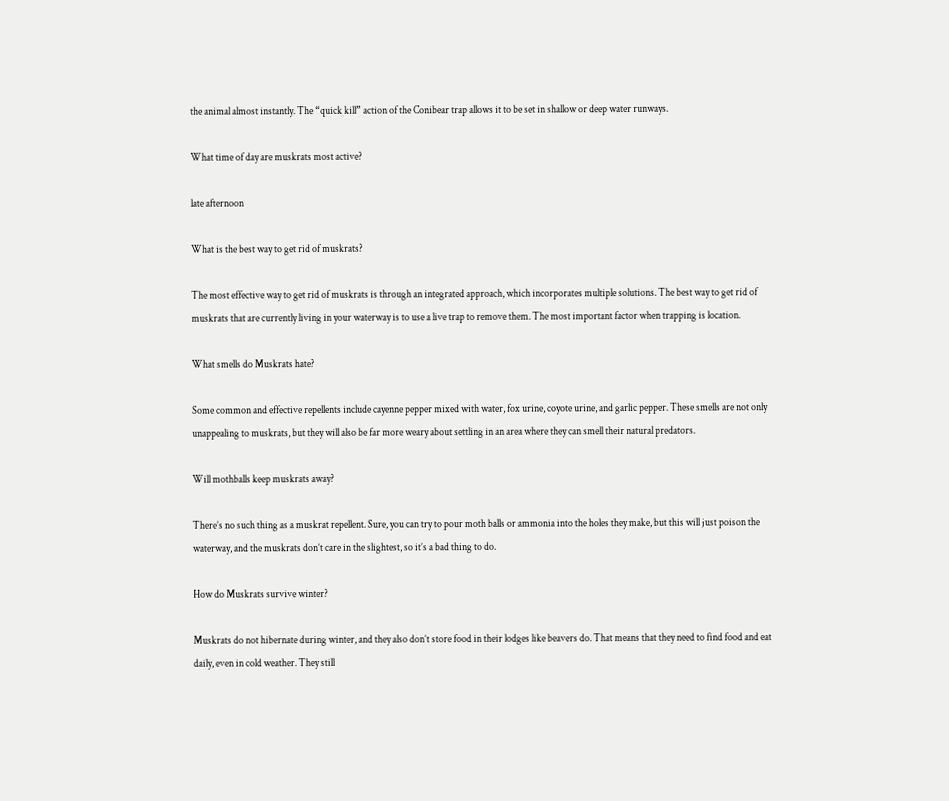the animal almost instantly. The “quick kill” action of the Conibear trap allows it to be set in shallow or deep water runways.

What time of day are muskrats most active?

late afternoon

What is the best way to get rid of muskrats?

The most effective way to get rid of muskrats is through an integrated approach, which incorporates multiple solutions. The best way to get rid of muskrats that are currently living in your waterway is to use a live trap to remove them. The most important factor when trapping is location.

What smells do Muskrats hate?

Some common and effective repellents include cayenne pepper mixed with water, fox urine, coyote urine, and garlic pepper. These smells are not only unappealing to muskrats, but they will also be far more weary about settling in an area where they can smell their natural predators.

Will mothballs keep muskrats away?

There’s no such thing as a muskrat repellent. Sure, you can try to pour moth balls or ammonia into the holes they make, but this will just poison the waterway, and the muskrats don’t care in the slightest, so it’s a bad thing to do.

How do Muskrats survive winter?

Muskrats do not hibernate during winter, and they also don’t store food in their lodges like beavers do. That means that they need to find food and eat daily, even in cold weather. They still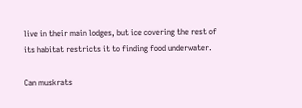live in their main lodges, but ice covering the rest of its habitat restricts it to finding food underwater.

Can muskrats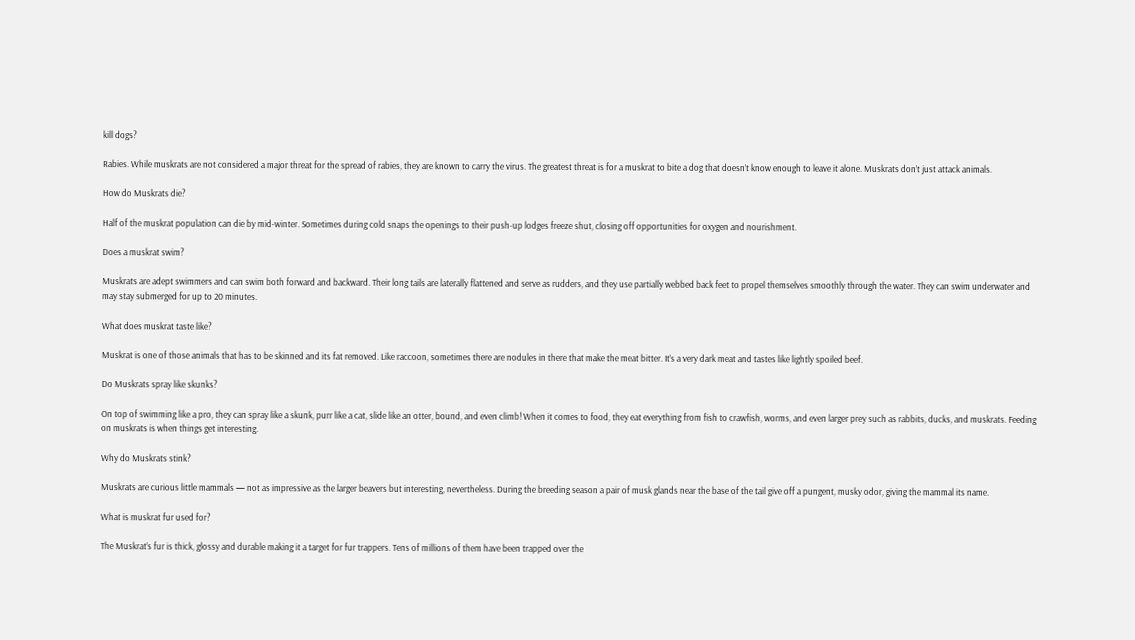kill dogs?

Rabies. While muskrats are not considered a major threat for the spread of rabies, they are known to carry the virus. The greatest threat is for a muskrat to bite a dog that doesn’t know enough to leave it alone. Muskrats don’t just attack animals.

How do Muskrats die?

Half of the muskrat population can die by mid-winter. Sometimes during cold snaps the openings to their push-up lodges freeze shut, closing off opportunities for oxygen and nourishment.

Does a muskrat swim?

Muskrats are adept swimmers and can swim both forward and backward. Their long tails are laterally flattened and serve as rudders, and they use partially webbed back feet to propel themselves smoothly through the water. They can swim underwater and may stay submerged for up to 20 minutes.

What does muskrat taste like?

Muskrat is one of those animals that has to be skinned and its fat removed. Like raccoon, sometimes there are nodules in there that make the meat bitter. It’s a very dark meat and tastes like lightly spoiled beef.

Do Muskrats spray like skunks?

On top of swimming like a pro, they can spray like a skunk, purr like a cat, slide like an otter, bound, and even climb! When it comes to food, they eat everything from fish to crawfish, worms, and even larger prey such as rabbits, ducks, and muskrats. Feeding on muskrats is when things get interesting.

Why do Muskrats stink?

Muskrats are curious little mammals — not as impressive as the larger beavers but interesting, nevertheless. During the breeding season a pair of musk glands near the base of the tail give off a pungent, musky odor, giving the mammal its name.

What is muskrat fur used for?

The Muskrat’s fur is thick, glossy and durable making it a target for fur trappers. Tens of millions of them have been trapped over the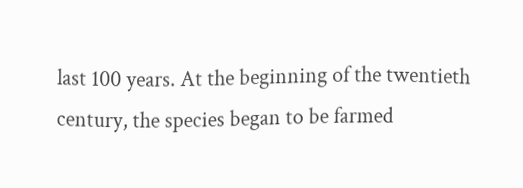last 100 years. At the beginning of the twentieth century, the species began to be farmed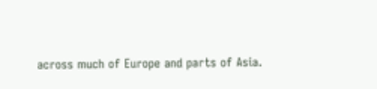across much of Europe and parts of Asia.